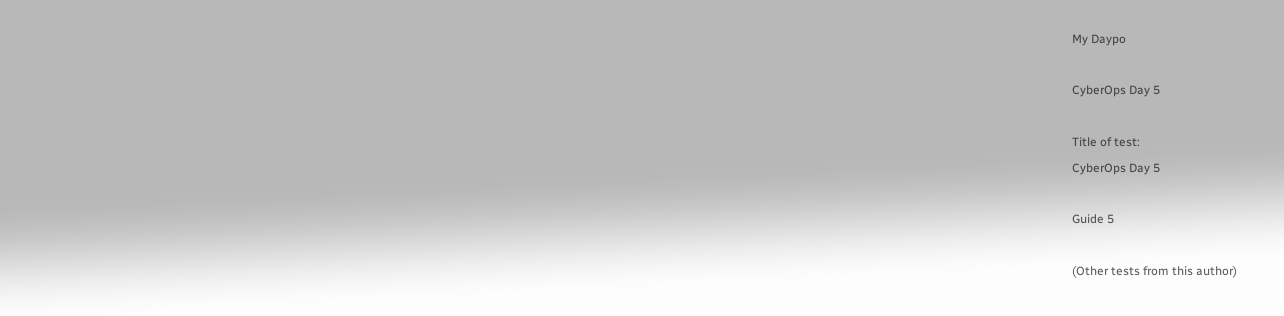My Daypo

CyberOps Day 5

Title of test:
CyberOps Day 5

Guide 5

(Other tests from this author)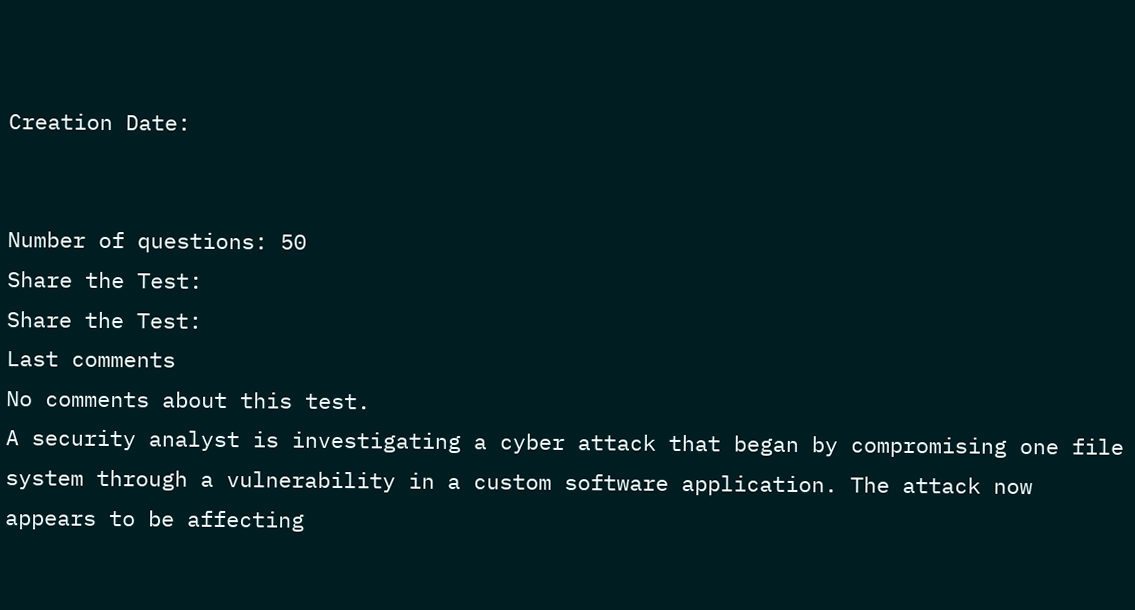Creation Date:


Number of questions: 50
Share the Test:
Share the Test:
Last comments
No comments about this test.
A security analyst is investigating a cyber attack that began by compromising one file system through a vulnerability in a custom software application. The attack now appears to be affecting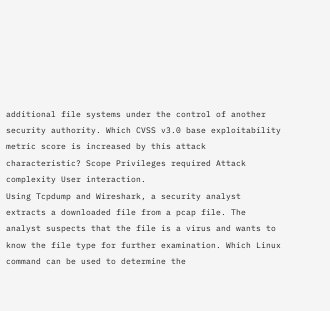additional file systems under the control of another security authority. Which CVSS v3.0 base exploitability metric score is increased by this attack characteristic? Scope Privileges required Attack complexity User interaction.
Using Tcpdump and Wireshark, a security analyst extracts a downloaded file from a pcap file. The analyst suspects that the file is a virus and wants to know the file type for further examination. Which Linux command can be used to determine the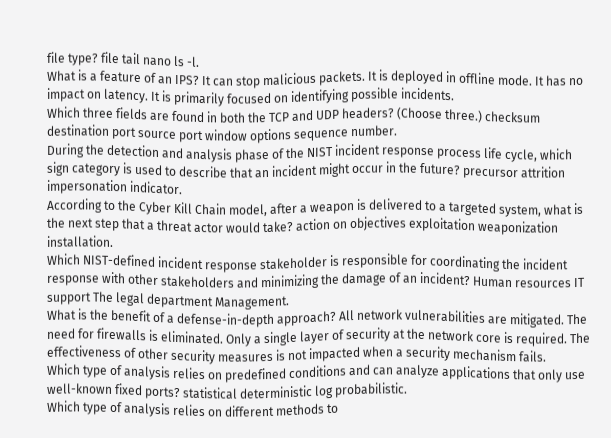file type? file tail nano ls -l.
What is a feature of an IPS? It can stop malicious packets. It is deployed in offline mode. It has no impact on latency. It is primarily focused on identifying possible incidents.
Which three fields are found in both the TCP and UDP headers? (Choose three.) checksum destination port source port window options sequence number.
During the detection and analysis phase of the NIST incident response process life cycle, which sign category is used to describe that an incident might occur in the future? precursor attrition impersonation indicator.
According to the Cyber Kill Chain model, after a weapon is delivered to a targeted system, what is the next step that a threat actor would take? action on objectives exploitation weaponization installation.
Which NIST-defined incident response stakeholder is responsible for coordinating the incident response with other stakeholders and minimizing the damage of an incident? Human resources IT support The legal department Management.
What is the benefit of a defense-in-depth approach? All network vulnerabilities are mitigated. The need for firewalls is eliminated. Only a single layer of security at the network core is required. The effectiveness of other security measures is not impacted when a security mechanism fails.
Which type of analysis relies on predefined conditions and can analyze applications that only use well-known fixed ports? statistical deterministic log probabilistic.
Which type of analysis relies on different methods to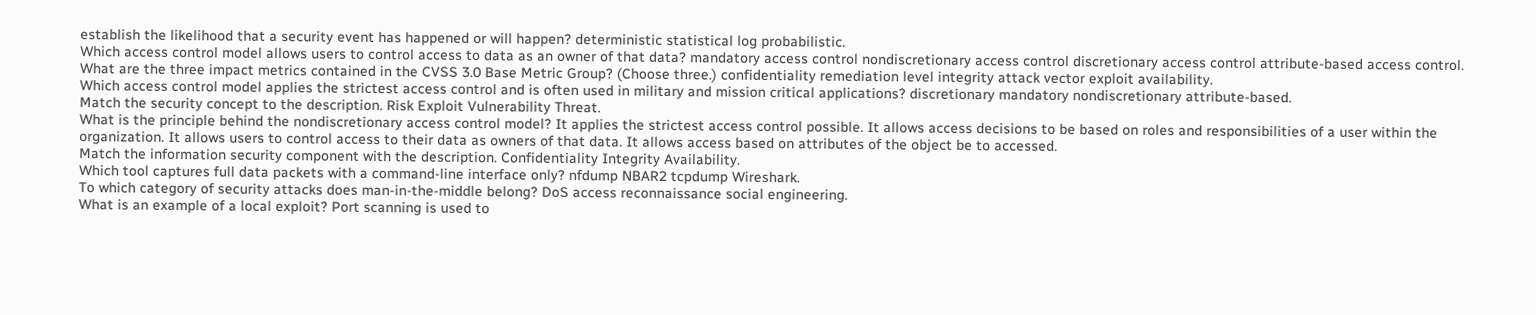establish the likelihood that a security event has happened or will happen? deterministic statistical log probabilistic.
Which access control model allows users to control access to data as an owner of that data? mandatory access control nondiscretionary access control discretionary access control attribute-based access control.
What are the three impact metrics contained in the CVSS 3.0 Base Metric Group? (Choose three.) confidentiality remediation level integrity attack vector exploit availability.
Which access control model applies the strictest access control and is often used in military and mission critical applications? discretionary mandatory nondiscretionary attribute-based.
Match the security concept to the description. Risk Exploit Vulnerability Threat.
What is the principle behind the nondiscretionary access control model? It applies the strictest access control possible. It allows access decisions to be based on roles and responsibilities of a user within the organization. It allows users to control access to their data as owners of that data. It allows access based on attributes of the object be to accessed.
Match the information security component with the description. Confidentiality Integrity Availability.
Which tool captures full data packets with a command-line interface only? nfdump NBAR2 tcpdump Wireshark.
To which category of security attacks does man-in-the-middle belong? DoS access reconnaissance social engineering.
What is an example of a local exploit? Port scanning is used to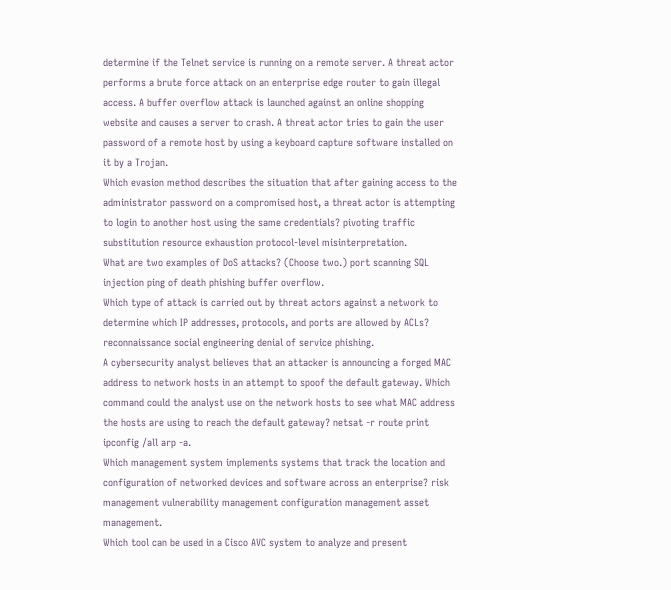determine if the Telnet service is running on a remote server. A threat actor performs a brute force attack on an enterprise edge router to gain illegal access. A buffer overflow attack is launched against an online shopping website and causes a server to crash. A threat actor tries to gain the user password of a remote host by using a keyboard capture software installed on it by a Trojan.
Which evasion method describes the situation that after gaining access to the administrator password on a compromised host, a threat actor is attempting to login to another host using the same credentials? pivoting traffic substitution resource exhaustion protocol-level misinterpretation.
What are two examples of DoS attacks? (Choose two.) port scanning SQL injection ping of death phishing buffer overflow.
Which type of attack is carried out by threat actors against a network to determine which IP addresses, protocols, and ports are allowed by ACLs? reconnaissance social engineering denial of service phishing.
A cybersecurity analyst believes that an attacker is announcing a forged MAC address to network hosts in an attempt to spoof the default gateway. Which command could the analyst use on the network hosts to see what MAC address the hosts are using to reach the default gateway? netsat -r route print ipconfig /all arp -a.
Which management system implements systems that track the location and configuration of networked devices and software across an enterprise? risk management vulnerability management configuration management asset management.
Which tool can be used in a Cisco AVC system to analyze and present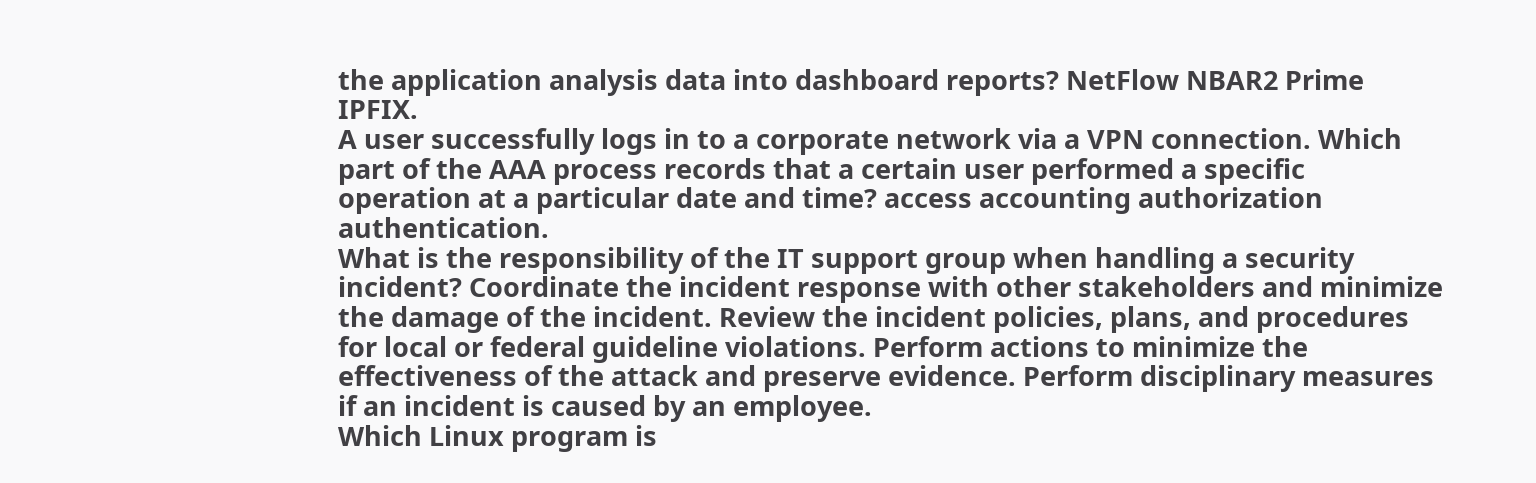the application analysis data into dashboard reports? NetFlow NBAR2 Prime IPFIX.
A user successfully logs in to a corporate network via a VPN connection. Which part of the AAA process records that a certain user performed a specific operation at a particular date and time? access accounting authorization authentication.
What is the responsibility of the IT support group when handling a security incident? Coordinate the incident response with other stakeholders and minimize the damage of the incident. Review the incident policies, plans, and procedures for local or federal guideline violations. Perform actions to minimize the effectiveness of the attack and preserve evidence. Perform disciplinary measures if an incident is caused by an employee.
Which Linux program is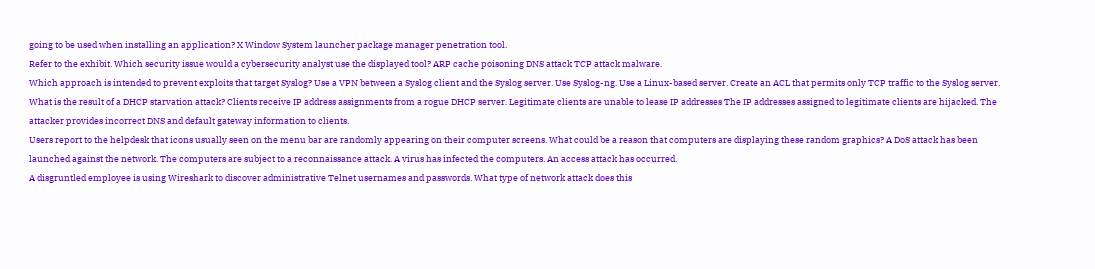going to be used when installing an application? X Window System launcher package manager penetration tool.
Refer to the exhibit. Which security issue would a cybersecurity analyst use the displayed tool? ARP cache poisoning DNS attack TCP attack malware.
Which approach is intended to prevent exploits that target Syslog? Use a VPN between a Syslog client and the Syslog server. Use Syslog-ng. Use a Linux-based server. Create an ACL that permits only TCP traffic to the Syslog server.
What is the result of a DHCP starvation attack? Clients receive IP address assignments from a rogue DHCP server. Legitimate clients are unable to lease IP addresses The IP addresses assigned to legitimate clients are hijacked. The attacker provides incorrect DNS and default gateway information to clients.
Users report to the helpdesk that icons usually seen on the menu bar are randomly appearing on their computer screens. What could be a reason that computers are displaying these random graphics? A DoS attack has been launched against the network. The computers are subject to a reconnaissance attack. A virus has infected the computers. An access attack has occurred.
A disgruntled employee is using Wireshark to discover administrative Telnet usernames and passwords. What type of network attack does this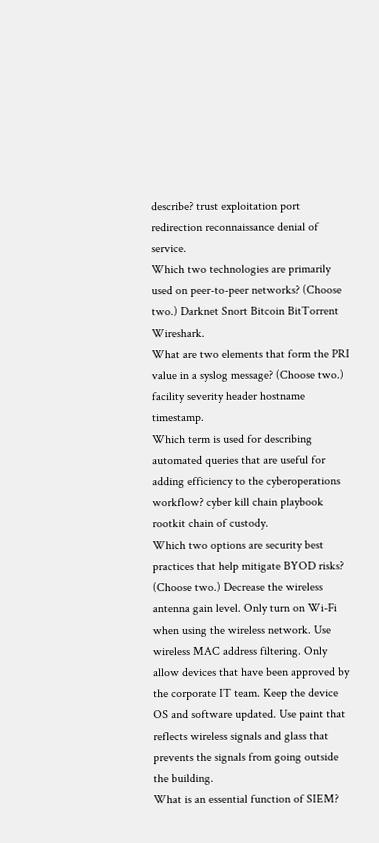describe? trust exploitation port redirection reconnaissance denial of service.
Which two technologies are primarily used on peer-to-peer networks? (Choose two.) Darknet Snort Bitcoin BitTorrent Wireshark.
What are two elements that form the PRI value in a syslog message? (Choose two.) facility severity header hostname timestamp.
Which term is used for describing automated queries that are useful for adding efficiency to the cyberoperations workflow? cyber kill chain playbook rootkit chain of custody.
Which two options are security best practices that help mitigate BYOD risks? (Choose two.) Decrease the wireless antenna gain level. Only turn on Wi-Fi when using the wireless network. Use wireless MAC address filtering. Only allow devices that have been approved by the corporate IT team. Keep the device OS and software updated. Use paint that reflects wireless signals and glass that prevents the signals from going outside the building.
What is an essential function of SIEM?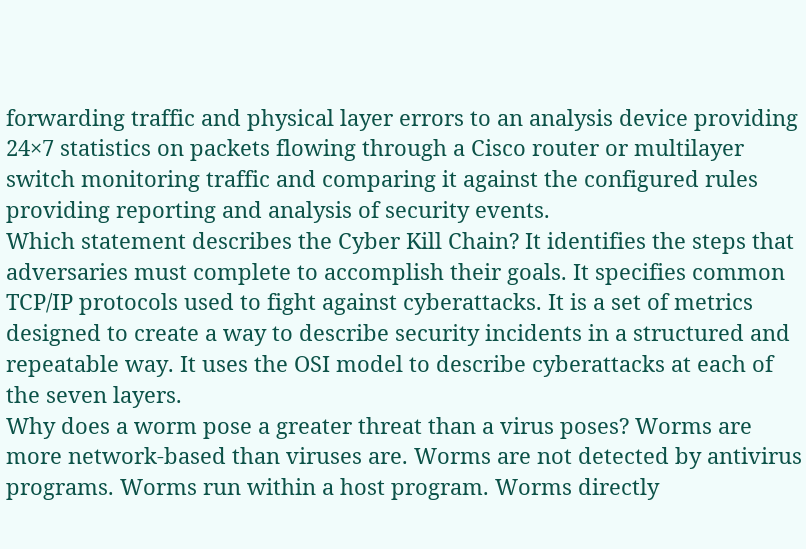forwarding traffic and physical layer errors to an analysis device providing 24×7 statistics on packets flowing through a Cisco router or multilayer switch monitoring traffic and comparing it against the configured rules providing reporting and analysis of security events.
Which statement describes the Cyber Kill Chain? It identifies the steps that adversaries must complete to accomplish their goals. It specifies common TCP/IP protocols used to fight against cyberattacks. It is a set of metrics designed to create a way to describe security incidents in a structured and repeatable way. It uses the OSI model to describe cyberattacks at each of the seven layers.
Why does a worm pose a greater threat than a virus poses? Worms are more network-based than viruses are. Worms are not detected by antivirus programs. Worms run within a host program. Worms directly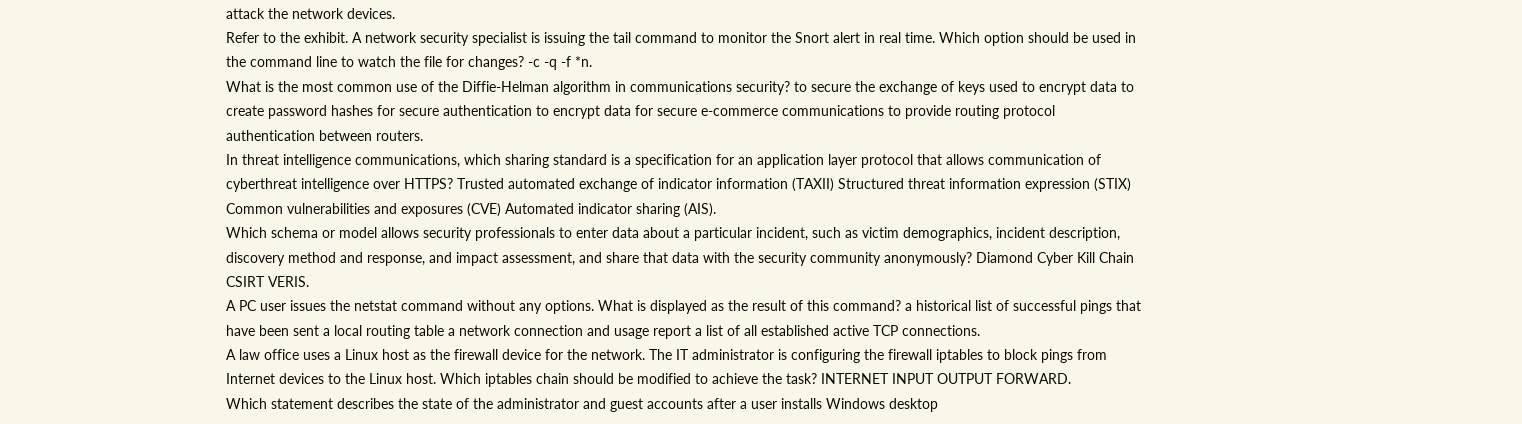attack the network devices.
Refer to the exhibit. A network security specialist is issuing the tail command to monitor the Snort alert in real time. Which option should be used in the command line to watch the file for changes? -c -q -f *n.
What is the most common use of the Diffie-Helman algorithm in communications security? to secure the exchange of keys used to encrypt data to create password hashes for secure authentication to encrypt data for secure e-commerce communications to provide routing protocol authentication between routers.
In threat intelligence communications, which sharing standard is a specification for an application layer protocol that allows communication of cyberthreat intelligence over HTTPS? Trusted automated exchange of indicator information (TAXII) Structured threat information expression (STIX) Common vulnerabilities and exposures (CVE) Automated indicator sharing (AIS).
Which schema or model allows security professionals to enter data about a particular incident, such as victim demographics, incident description, discovery method and response, and impact assessment, and share that data with the security community anonymously? Diamond Cyber Kill Chain CSIRT VERIS.
A PC user issues the netstat command without any options. What is displayed as the result of this command? a historical list of successful pings that have been sent a local routing table a network connection and usage report a list of all established active TCP connections.
A law office uses a Linux host as the firewall device for the network. The IT administrator is configuring the firewall iptables to block pings from Internet devices to the Linux host. Which iptables chain should be modified to achieve the task? INTERNET INPUT OUTPUT FORWARD.
Which statement describes the state of the administrator and guest accounts after a user installs Windows desktop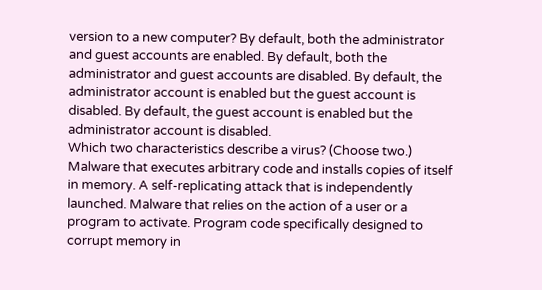version to a new computer? By default, both the administrator and guest accounts are enabled. By default, both the administrator and guest accounts are disabled. By default, the administrator account is enabled but the guest account is disabled. By default, the guest account is enabled but the administrator account is disabled.
Which two characteristics describe a virus? (Choose two.) Malware that executes arbitrary code and installs copies of itself in memory. A self-replicating attack that is independently launched. Malware that relies on the action of a user or a program to activate. Program code specifically designed to corrupt memory in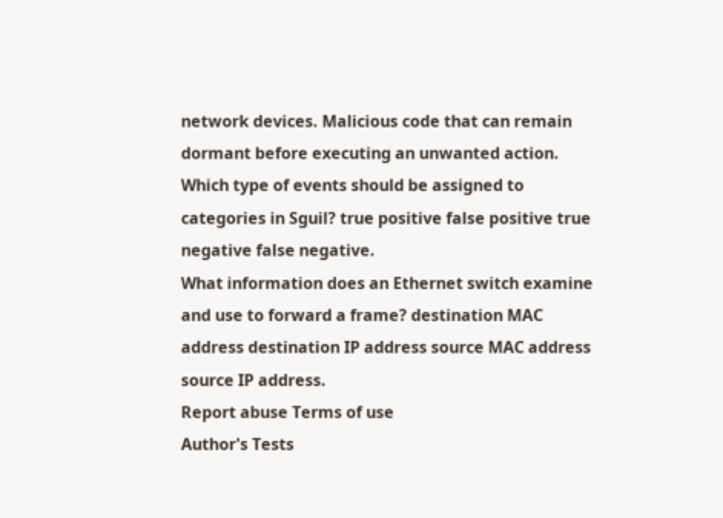network devices. Malicious code that can remain dormant before executing an unwanted action.
Which type of events should be assigned to categories in Sguil? true positive false positive true negative false negative.
What information does an Ethernet switch examine and use to forward a frame? destination MAC address destination IP address source MAC address source IP address.
Report abuse Terms of use
Author's Tests